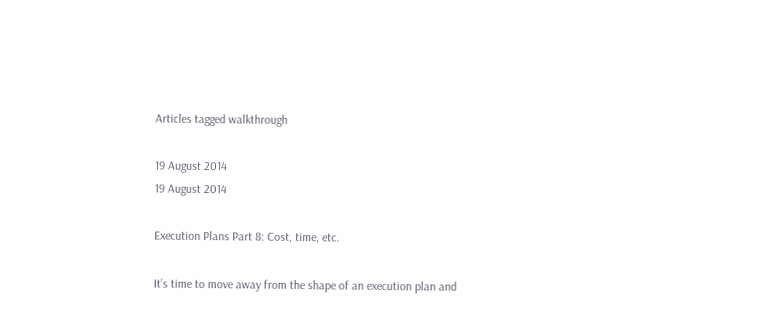Articles tagged walkthrough

19 August 2014
19 August 2014

Execution Plans Part 8: Cost, time, etc.

It’s time to move away from the shape of an execution plan and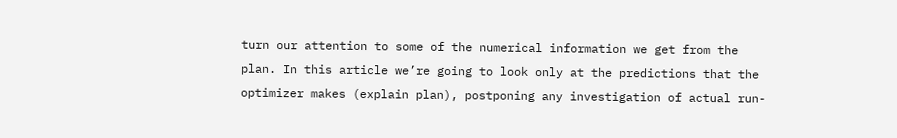turn our attention to some of the numerical information we get from the plan. In this article we’re going to look only at the predictions that the optimizer makes (explain plan), postponing any investigation of actual run-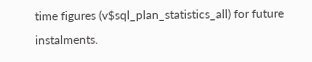time figures (v$sql_plan_statistics_all) for future instalments.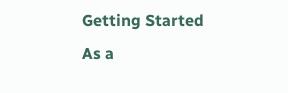Getting Started As a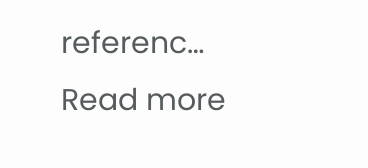referenc… Read more